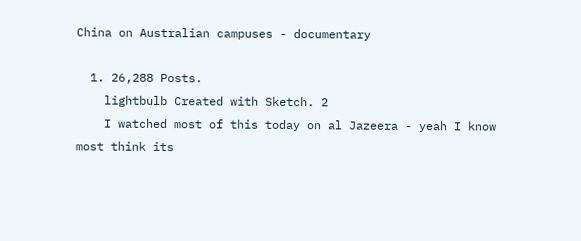China on Australian campuses - documentary

  1. 26,288 Posts.
    lightbulb Created with Sketch. 2
    I watched most of this today on al Jazeera - yeah I know most think its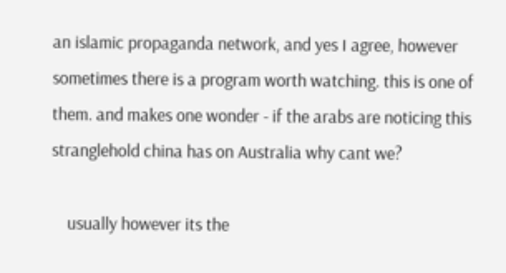an islamic propaganda network, and yes I agree, however sometimes there is a program worth watching. this is one of them. and makes one wonder - if the arabs are noticing this stranglehold china has on Australia why cant we?

    usually however its the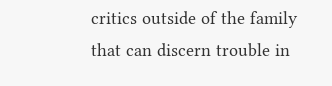critics outside of the family that can discern trouble in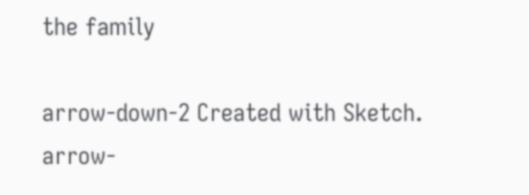the family

arrow-down-2 Created with Sketch. arrow-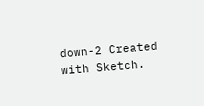down-2 Created with Sketch.